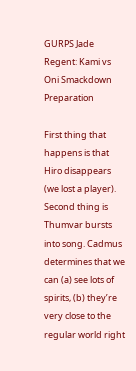GURPS Jade Regent: Kami vs Oni Smackdown Preparation

First thing that happens is that Hiro disappears (we lost a player). Second thing is Thumvar bursts into song. Cadmus determines that we can (a) see lots of spirits, (b) they’re very close to the regular world right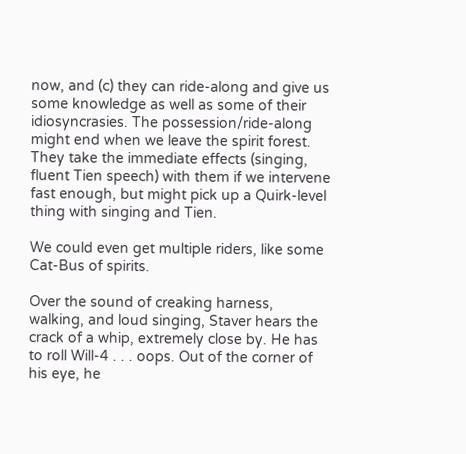now, and (c) they can ride-along and give us some knowledge as well as some of their idiosyncrasies. The possession/ride-along might end when we leave the spirit forest. They take the immediate effects (singing, fluent Tien speech) with them if we intervene fast enough, but might pick up a Quirk-level thing with singing and Tien.

We could even get multiple riders, like some Cat-Bus of spirits.

Over the sound of creaking harness, walking, and loud singing, Staver hears the crack of a whip, extremely close by. He has to roll Will-4 . . . oops. Out of the corner of his eye, he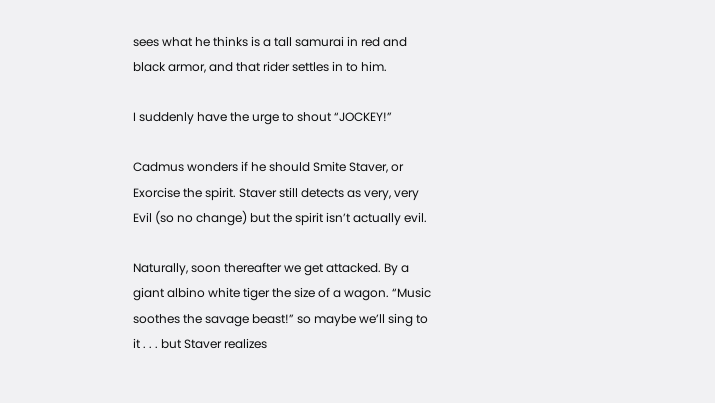sees what he thinks is a tall samurai in red and black armor, and that rider settles in to him.

I suddenly have the urge to shout “JOCKEY!”

Cadmus wonders if he should Smite Staver, or Exorcise the spirit. Staver still detects as very, very Evil (so no change) but the spirit isn’t actually evil.

Naturally, soon thereafter we get attacked. By a giant albino white tiger the size of a wagon. “Music soothes the savage beast!” so maybe we’ll sing to it . . . but Staver realizes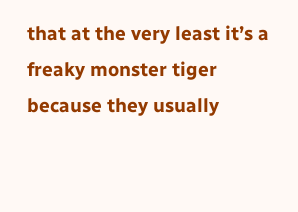that at the very least it’s a freaky monster tiger because they usually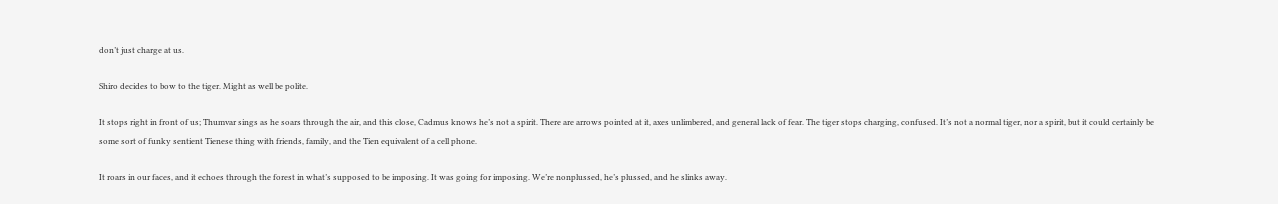don’t just charge at us.

Shiro decides to bow to the tiger. Might as well be polite.

It stops right in front of us; Thumvar sings as he soars through the air, and this close, Cadmus knows he’s not a spirit. There are arrows pointed at it, axes unlimbered, and general lack of fear. The tiger stops charging, confused. It’s not a normal tiger, nor a spirit, but it could certainly be some sort of funky sentient Tienese thing with friends, family, and the Tien equivalent of a cell phone.

It roars in our faces, and it echoes through the forest in what’s supposed to be imposing. It was going for imposing. We’re nonplussed, he’s plussed, and he slinks away.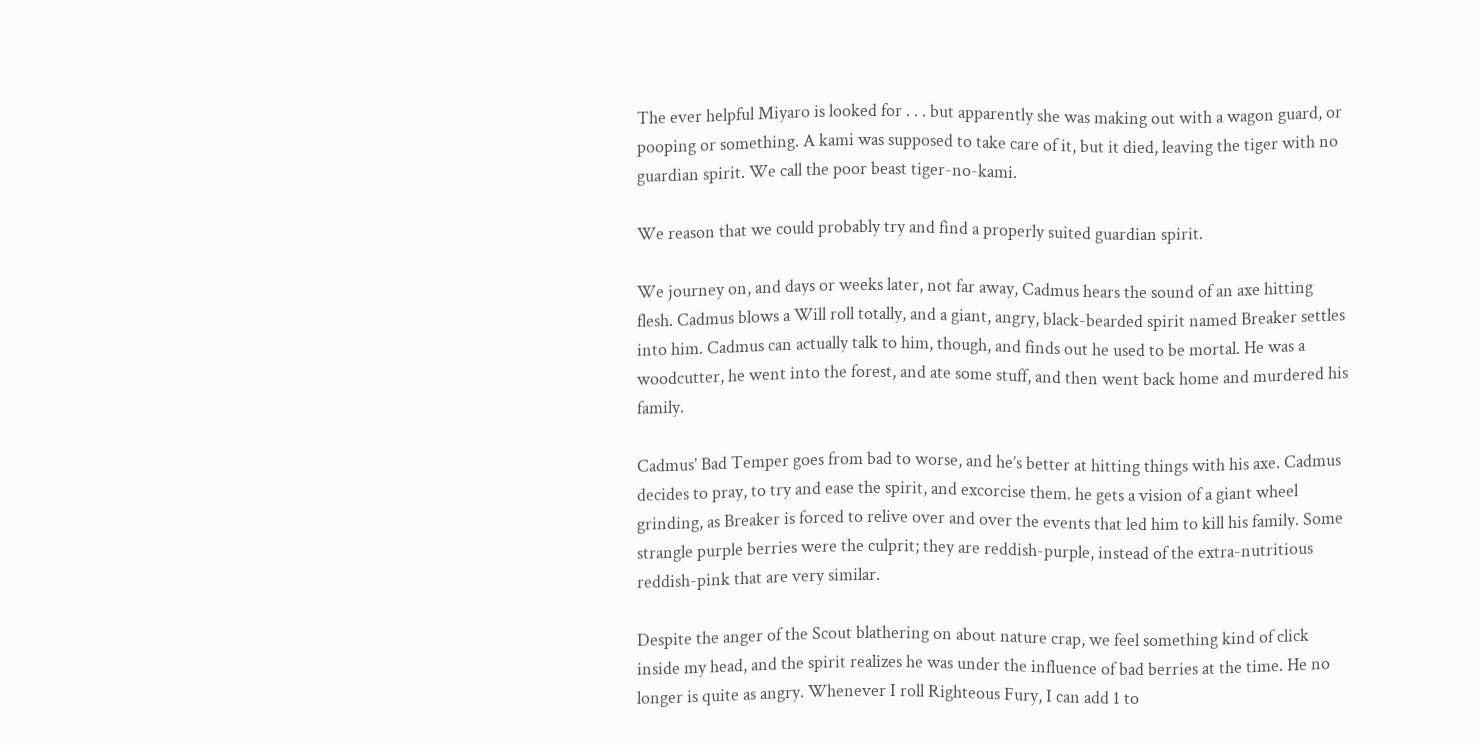The ever helpful Miyaro is looked for . . . but apparently she was making out with a wagon guard, or pooping or something. A kami was supposed to take care of it, but it died, leaving the tiger with no guardian spirit. We call the poor beast tiger-no-kami.

We reason that we could probably try and find a properly suited guardian spirit.

We journey on, and days or weeks later, not far away, Cadmus hears the sound of an axe hitting flesh. Cadmus blows a Will roll totally, and a giant, angry, black-bearded spirit named Breaker settles into him. Cadmus can actually talk to him, though, and finds out he used to be mortal. He was a woodcutter, he went into the forest, and ate some stuff, and then went back home and murdered his family.

Cadmus’ Bad Temper goes from bad to worse, and he’s better at hitting things with his axe. Cadmus decides to pray, to try and ease the spirit, and excorcise them. he gets a vision of a giant wheel grinding, as Breaker is forced to relive over and over the events that led him to kill his family. Some strangle purple berries were the culprit; they are reddish-purple, instead of the extra-nutritious reddish-pink that are very similar.

Despite the anger of the Scout blathering on about nature crap, we feel something kind of click inside my head, and the spirit realizes he was under the influence of bad berries at the time. He no longer is quite as angry. Whenever I roll Righteous Fury, I can add 1 to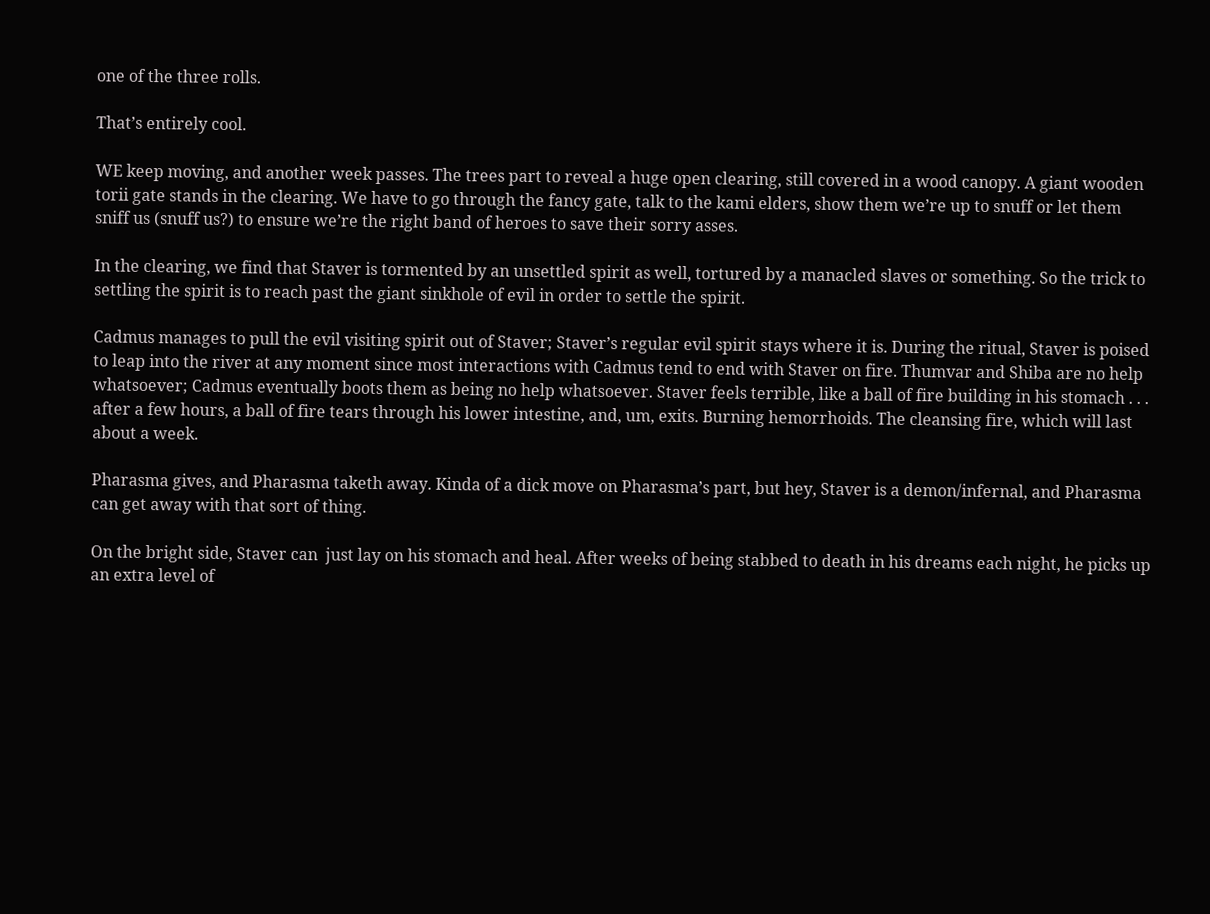one of the three rolls.

That’s entirely cool.

WE keep moving, and another week passes. The trees part to reveal a huge open clearing, still covered in a wood canopy. A giant wooden torii gate stands in the clearing. We have to go through the fancy gate, talk to the kami elders, show them we’re up to snuff or let them sniff us (snuff us?) to ensure we’re the right band of heroes to save their sorry asses.

In the clearing, we find that Staver is tormented by an unsettled spirit as well, tortured by a manacled slaves or something. So the trick to settling the spirit is to reach past the giant sinkhole of evil in order to settle the spirit.

Cadmus manages to pull the evil visiting spirit out of Staver; Staver’s regular evil spirit stays where it is. During the ritual, Staver is poised to leap into the river at any moment since most interactions with Cadmus tend to end with Staver on fire. Thumvar and Shiba are no help whatsoever; Cadmus eventually boots them as being no help whatsoever. Staver feels terrible, like a ball of fire building in his stomach . . . after a few hours, a ball of fire tears through his lower intestine, and, um, exits. Burning hemorrhoids. The cleansing fire, which will last about a week.

Pharasma gives, and Pharasma taketh away. Kinda of a dick move on Pharasma’s part, but hey, Staver is a demon/infernal, and Pharasma can get away with that sort of thing.

On the bright side, Staver can  just lay on his stomach and heal. After weeks of being stabbed to death in his dreams each night, he picks up an extra level of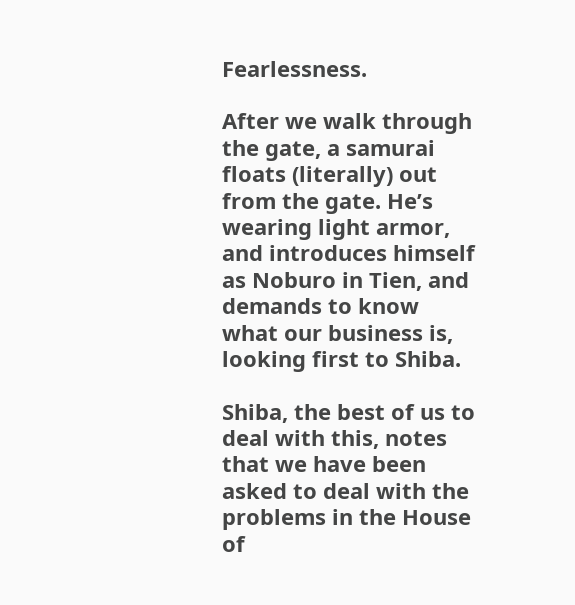Fearlessness.

After we walk through the gate, a samurai floats (literally) out from the gate. He’s wearing light armor, and introduces himself as Noburo in Tien, and demands to know what our business is, looking first to Shiba.

Shiba, the best of us to deal with this, notes that we have been asked to deal with the problems in the House of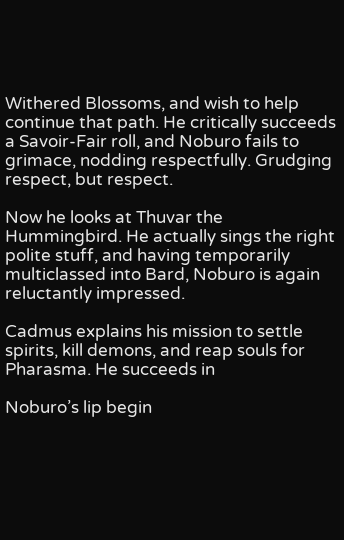Withered Blossoms, and wish to help continue that path. He critically succeeds a Savoir-Fair roll, and Noburo fails to grimace, nodding respectfully. Grudging respect, but respect.

Now he looks at Thuvar the Hummingbird. He actually sings the right polite stuff, and having temporarily multiclassed into Bard, Noburo is again reluctantly impressed.

Cadmus explains his mission to settle spirits, kill demons, and reap souls for Pharasma. He succeeds in

Noburo’s lip begin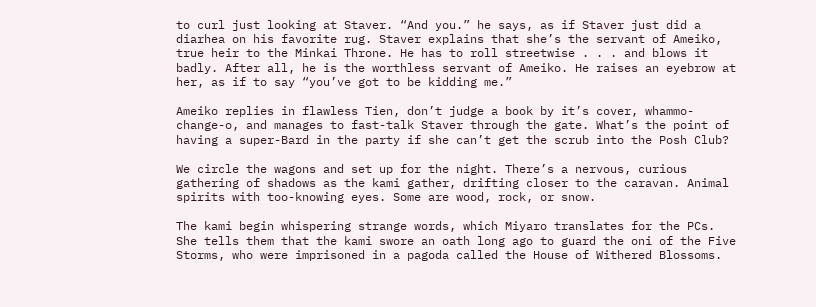to curl just looking at Staver. “And you.” he says, as if Staver just did a diarhea on his favorite rug. Staver explains that she’s the servant of Ameiko, true heir to the Minkai Throne. He has to roll streetwise . . . and blows it badly. After all, he is the worthless servant of Ameiko. He raises an eyebrow at her, as if to say “you’ve got to be kidding me.”

Ameiko replies in flawless Tien, don’t judge a book by it’s cover, whammo-change-o, and manages to fast-talk Staver through the gate. What’s the point of having a super-Bard in the party if she can’t get the scrub into the Posh Club?

We circle the wagons and set up for the night. There’s a nervous, curious gathering of shadows as the kami gather, drifting closer to the caravan. Animal spirits with too-knowing eyes. Some are wood, rock, or snow.

The kami begin whispering strange words, which Miyaro translates for the PCs. She tells them that the kami swore an oath long ago to guard the oni of the Five Storms, who were imprisoned in a pagoda called the House of Withered Blossoms.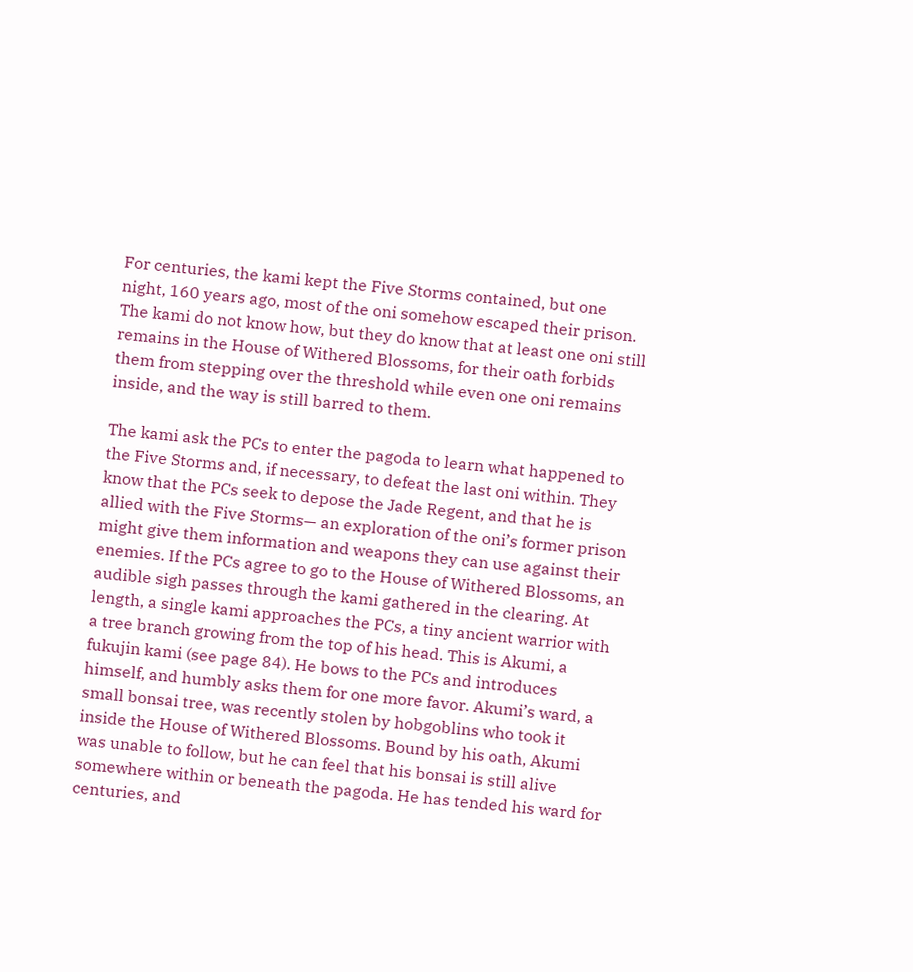For centuries, the kami kept the Five Storms contained, but one night, 160 years ago, most of the oni somehow escaped their prison. The kami do not know how, but they do know that at least one oni still remains in the House of Withered Blossoms, for their oath forbids them from stepping over the threshold while even one oni remains inside, and the way is still barred to them.

The kami ask the PCs to enter the pagoda to learn what happened to the Five Storms and, if necessary, to defeat the last oni within. They know that the PCs seek to depose the Jade Regent, and that he is allied with the Five Storms— an exploration of the oni’s former prison might give them information and weapons they can use against their enemies. If the PCs agree to go to the House of Withered Blossoms, an audible sigh passes through the kami gathered in the clearing. At length, a single kami approaches the PCs, a tiny ancient warrior with a tree branch growing from the top of his head. This is Akumi, a fukujin kami (see page 84). He bows to the PCs and introduces himself, and humbly asks them for one more favor. Akumi’s ward, a small bonsai tree, was recently stolen by hobgoblins who took it inside the House of Withered Blossoms. Bound by his oath, Akumi was unable to follow, but he can feel that his bonsai is still alive somewhere within or beneath the pagoda. He has tended his ward for centuries, and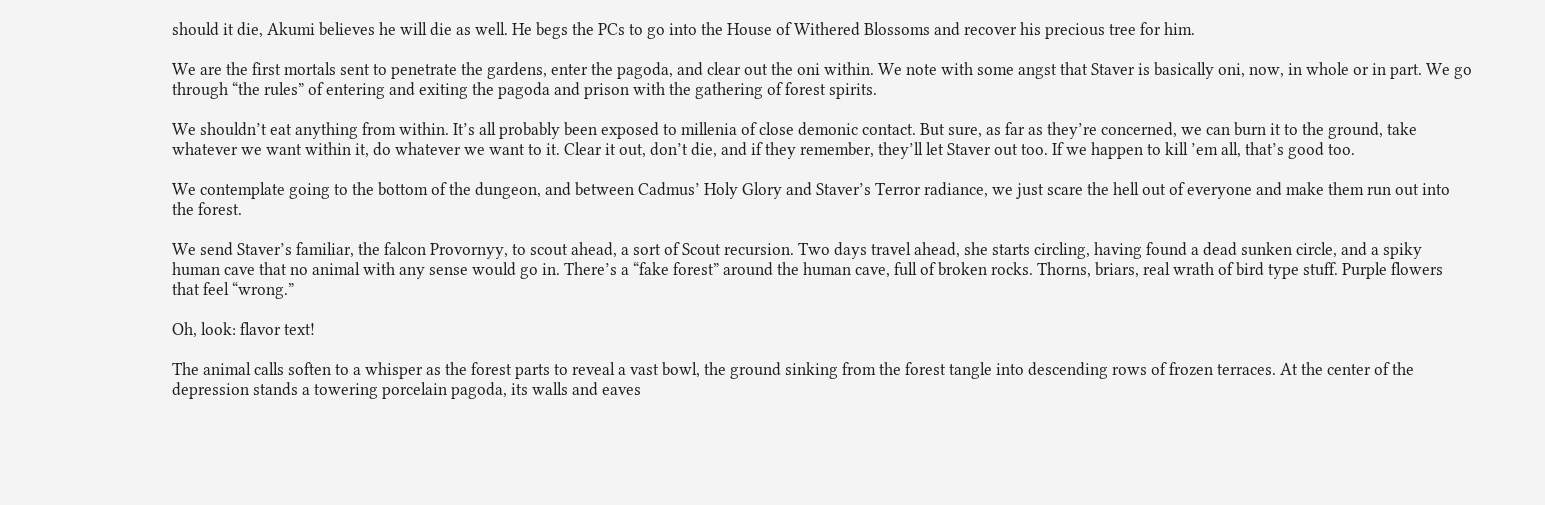should it die, Akumi believes he will die as well. He begs the PCs to go into the House of Withered Blossoms and recover his precious tree for him.

We are the first mortals sent to penetrate the gardens, enter the pagoda, and clear out the oni within. We note with some angst that Staver is basically oni, now, in whole or in part. We go through “the rules” of entering and exiting the pagoda and prison with the gathering of forest spirits.

We shouldn’t eat anything from within. It’s all probably been exposed to millenia of close demonic contact. But sure, as far as they’re concerned, we can burn it to the ground, take whatever we want within it, do whatever we want to it. Clear it out, don’t die, and if they remember, they’ll let Staver out too. If we happen to kill ’em all, that’s good too.

We contemplate going to the bottom of the dungeon, and between Cadmus’ Holy Glory and Staver’s Terror radiance, we just scare the hell out of everyone and make them run out into the forest.

We send Staver’s familiar, the falcon Provornyy, to scout ahead, a sort of Scout recursion. Two days travel ahead, she starts circling, having found a dead sunken circle, and a spiky human cave that no animal with any sense would go in. There’s a “fake forest” around the human cave, full of broken rocks. Thorns, briars, real wrath of bird type stuff. Purple flowers that feel “wrong.”

Oh, look: flavor text!

The animal calls soften to a whisper as the forest parts to reveal a vast bowl, the ground sinking from the forest tangle into descending rows of frozen terraces. At the center of the depression stands a towering porcelain pagoda, its walls and eaves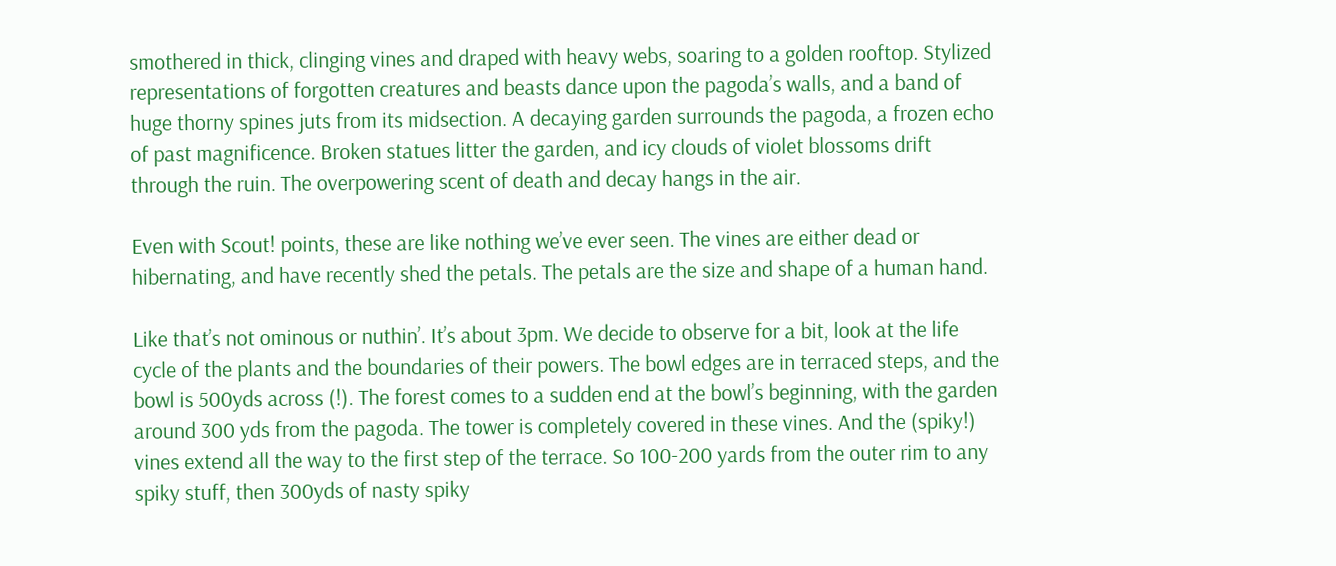smothered in thick, clinging vines and draped with heavy webs, soaring to a golden rooftop. Stylized representations of forgotten creatures and beasts dance upon the pagoda’s walls, and a band of huge thorny spines juts from its midsection. A decaying garden surrounds the pagoda, a frozen echo of past magnificence. Broken statues litter the garden, and icy clouds of violet blossoms drift through the ruin. The overpowering scent of death and decay hangs in the air.

Even with Scout! points, these are like nothing we’ve ever seen. The vines are either dead or hibernating, and have recently shed the petals. The petals are the size and shape of a human hand.

Like that’s not ominous or nuthin’. It’s about 3pm. We decide to observe for a bit, look at the life cycle of the plants and the boundaries of their powers. The bowl edges are in terraced steps, and the bowl is 500yds across (!). The forest comes to a sudden end at the bowl’s beginning, with the garden around 300 yds from the pagoda. The tower is completely covered in these vines. And the (spiky!) vines extend all the way to the first step of the terrace. So 100-200 yards from the outer rim to any spiky stuff, then 300yds of nasty spiky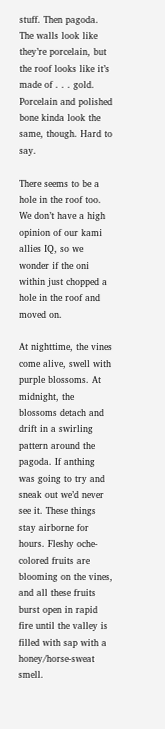stuff. Then pagoda. The walls look like they’re porcelain, but the roof looks like it’s made of . . . gold. Porcelain and polished bone kinda look the same, though. Hard to say.

There seems to be a hole in the roof too. We don’t have a high opinion of our kami allies IQ, so we wonder if the oni within just chopped a hole in the roof and moved on.

At nighttime, the vines come alive, swell with purple blossoms. At midnight, the blossoms detach and drift in a swirling pattern around the pagoda. If anthing was going to try and sneak out we’d never see it. These things stay airborne for hours. Fleshy oche-colored fruits are blooming on the vines, and all these fruits burst open in rapid fire until the valley is filled with sap with a honey/horse-sweat smell.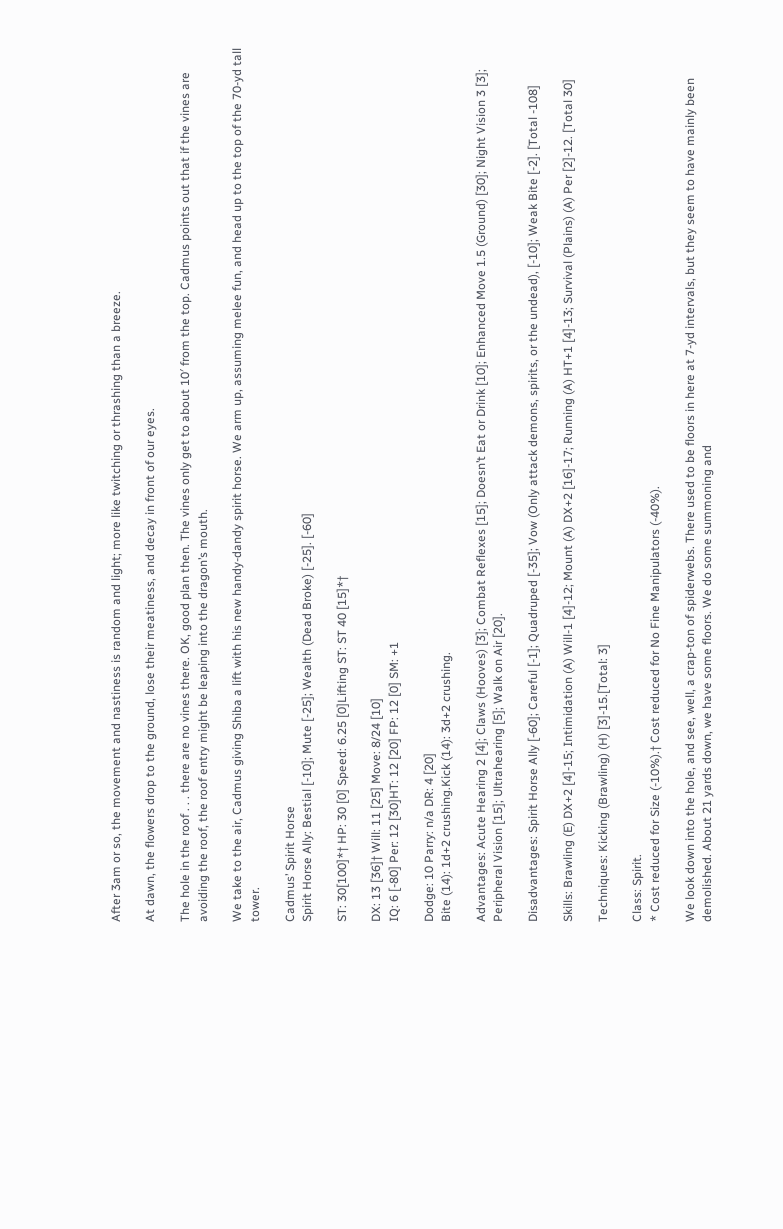After 3am or so, the movement and nastiness is random and light; more like twitching or thrashing than a breeze.

At dawn, the flowers drop to the ground, lose their meatiness, and decay in front of our eyes.

The hole in the roof . . . there are no vines there. OK, good plan then. The vines only get to about 10′ from the top. Cadmus points out that if the vines are avoiding the roof, the roof entry might be leaping into the dragon’s mouth.

We take to the air, Cadmus giving Shiba a lift with his new handy-dandy spirit horse. We arm up, assuming melee fun, and head up to the top of the 70-yd tall tower.

Cadmus’ Spirit Horse
Spirit Horse Ally: Bestial [-10]; Mute [-25]; Wealth (Dead Broke) [-25]. [-60]

ST: 30[100]*† HP: 30 [0] Speed: 6.25 [0]Lifting ST: ST 40 [15]*†

DX: 13 [36]† Will: 11 [25] Move: 8/24 [10]
IQ: 6 [-80] Per: 12 [30]HT: 12 [20] FP: 12 [0] SM: +1

Dodge: 10 Parry: n/a DR: 4 [20]
Bite (14): 1d+2 crushing.Kick (14): 3d+2 crushing.

Advantages: Acute Hearing 2 [4]; Claws (Hooves) [3]; Combat Reflexes [15]; Doesn’t Eat or Drink [10]; Enhanced Move 1.5 (Ground) [30]; Night Vision 3 [3]; Peripheral Vision [15]; Ultrahearing [5]; Walk on Air [20].

Disadvantages: Spirit Horse Ally [-60]; Careful [-1]; Quadruped [-35]; Vow (Only attack demons, spirits, or the undead), [-10]; Weak Bite [-2]. [Total -108]

Skills: Brawling (E) DX+2 [4]-15; Intimidation (A) Will-1 [4]-12; Mount (A) DX+2 [16]-17; Running (A) HT+1 [4]-13; Survival (Plains) (A) Per [2]-12. [Total 30]

Techniques: Kicking (Brawling) (H) [3]-15.[Total: 3]

Class: Spirit.
* Cost reduced for Size (-10%).† Cost reduced for No Fine Manipulators (-40%).

We look down into the hole, and see, well, a crap-ton of spiderwebs. There used to be floors in here at 7-yd intervals, but they seem to have mainly been demolished. About 21 yards down, we have some floors. We do some summoning and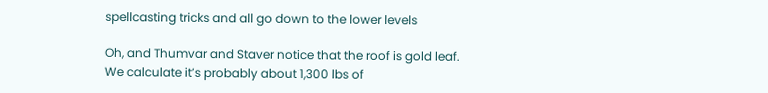spellcasting tricks and all go down to the lower levels

Oh, and Thumvar and Staver notice that the roof is gold leaf. We calculate it’s probably about 1,300 lbs of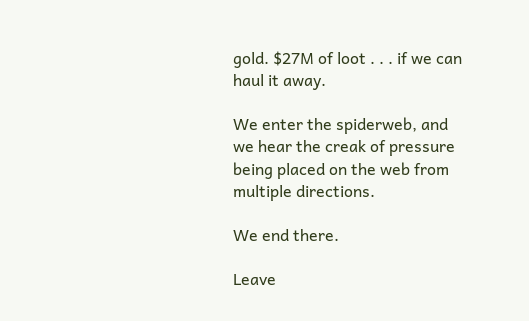gold. $27M of loot . . . if we can haul it away.

We enter the spiderweb, and we hear the creak of pressure being placed on the web from multiple directions.

We end there.

Leave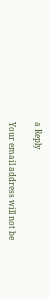a Reply

Your email address will not be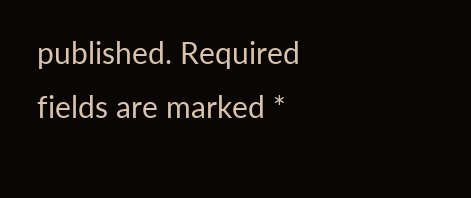published. Required fields are marked *